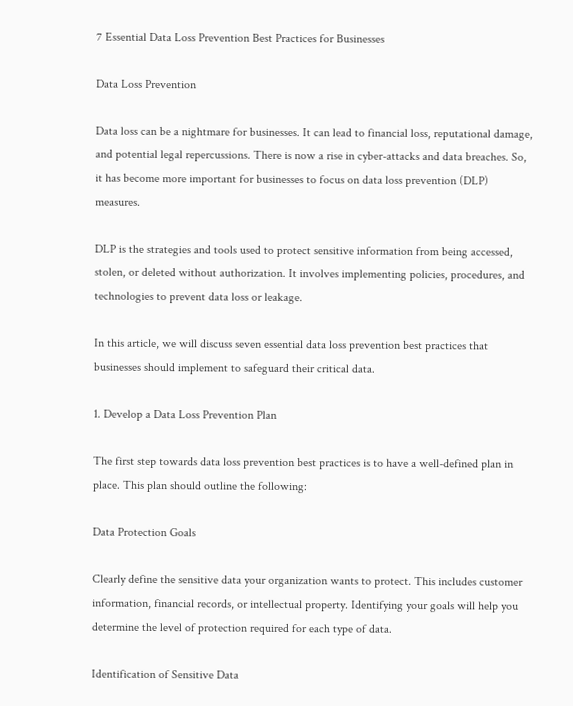7 Essential Data Loss Prevention Best Practices for Businesses

Data Loss Prevention

Data loss can be a nightmare for businesses. It can lead to financial loss, reputational damage, and potential legal repercussions. There is now a rise in cyber-attacks and data breaches. So, it has become more important for businesses to focus on data loss prevention (DLP) measures.

DLP is the strategies and tools used to protect sensitive information from being accessed, stolen, or deleted without authorization. It involves implementing policies, procedures, and technologies to prevent data loss or leakage.

In this article, we will discuss seven essential data loss prevention best practices that businesses should implement to safeguard their critical data.

1. Develop a Data Loss Prevention Plan

The first step towards data loss prevention best practices is to have a well-defined plan in place. This plan should outline the following:

Data Protection Goals

Clearly define the sensitive data your organization wants to protect. This includes customer information, financial records, or intellectual property. Identifying your goals will help you determine the level of protection required for each type of data.

Identification of Sensitive Data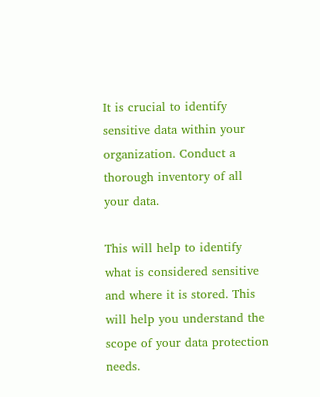It is crucial to identify sensitive data within your organization. Conduct a thorough inventory of all your data.

This will help to identify what is considered sensitive and where it is stored. This will help you understand the scope of your data protection needs.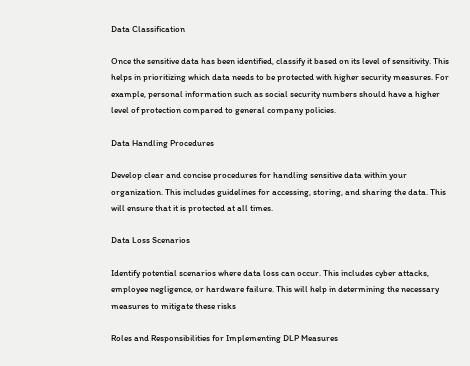Data Classification

Once the sensitive data has been identified, classify it based on its level of sensitivity. This helps in prioritizing which data needs to be protected with higher security measures. For example, personal information such as social security numbers should have a higher level of protection compared to general company policies.

Data Handling Procedures

Develop clear and concise procedures for handling sensitive data within your organization. This includes guidelines for accessing, storing, and sharing the data. This will ensure that it is protected at all times.

Data Loss Scenarios

Identify potential scenarios where data loss can occur. This includes cyber attacks, employee negligence, or hardware failure. This will help in determining the necessary measures to mitigate these risks

Roles and Responsibilities for Implementing DLP Measures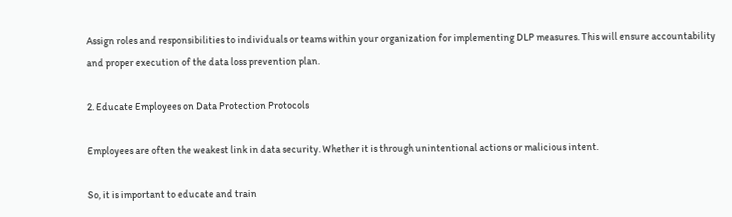Assign roles and responsibilities to individuals or teams within your organization for implementing DLP measures. This will ensure accountability and proper execution of the data loss prevention plan.

2. Educate Employees on Data Protection Protocols

Employees are often the weakest link in data security. Whether it is through unintentional actions or malicious intent.

So, it is important to educate and train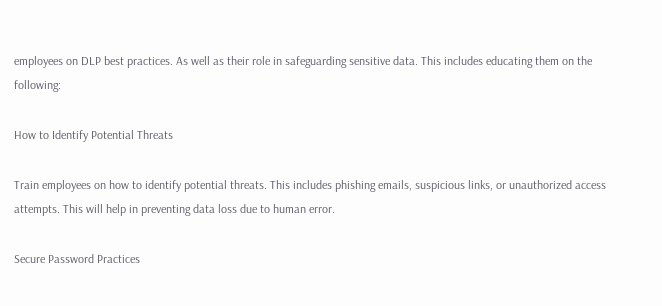employees on DLP best practices. As well as their role in safeguarding sensitive data. This includes educating them on the following:

How to Identify Potential Threats

Train employees on how to identify potential threats. This includes phishing emails, suspicious links, or unauthorized access attempts. This will help in preventing data loss due to human error.

Secure Password Practices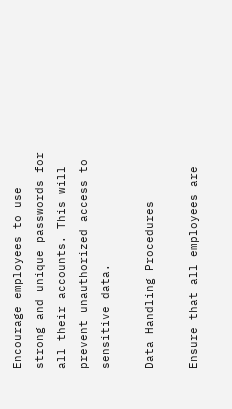Encourage employees to use strong and unique passwords for all their accounts. This will prevent unauthorized access to sensitive data.

Data Handling Procedures

Ensure that all employees are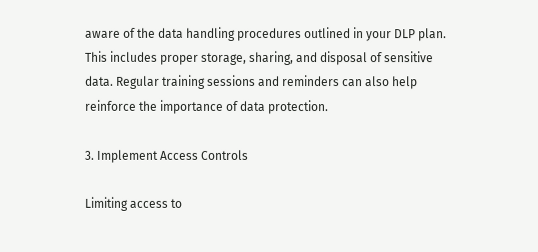aware of the data handling procedures outlined in your DLP plan. This includes proper storage, sharing, and disposal of sensitive data. Regular training sessions and reminders can also help reinforce the importance of data protection.

3. Implement Access Controls

Limiting access to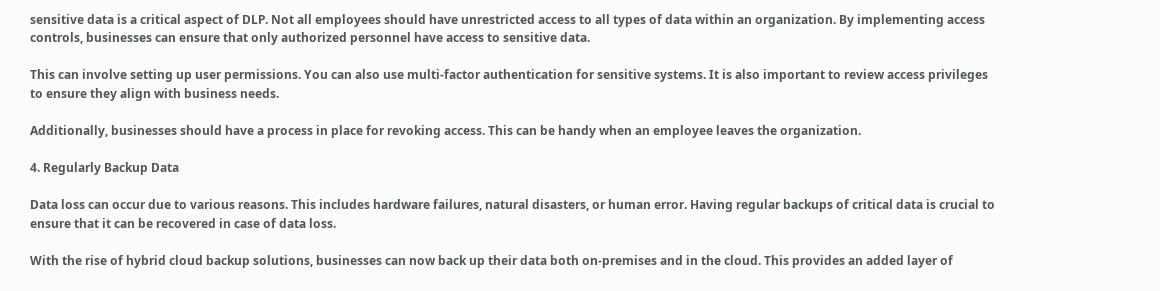sensitive data is a critical aspect of DLP. Not all employees should have unrestricted access to all types of data within an organization. By implementing access controls, businesses can ensure that only authorized personnel have access to sensitive data.

This can involve setting up user permissions. You can also use multi-factor authentication for sensitive systems. It is also important to review access privileges to ensure they align with business needs.

Additionally, businesses should have a process in place for revoking access. This can be handy when an employee leaves the organization.

4. Regularly Backup Data

Data loss can occur due to various reasons. This includes hardware failures, natural disasters, or human error. Having regular backups of critical data is crucial to ensure that it can be recovered in case of data loss.

With the rise of hybrid cloud backup solutions, businesses can now back up their data both on-premises and in the cloud. This provides an added layer of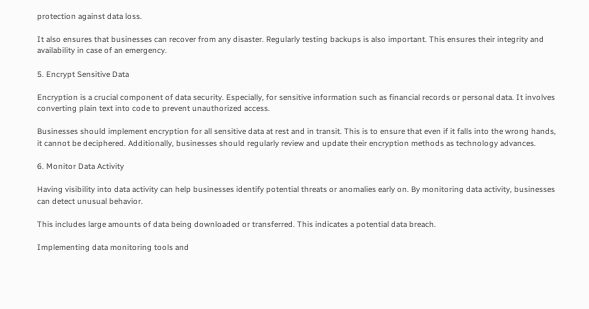protection against data loss.

It also ensures that businesses can recover from any disaster. Regularly testing backups is also important. This ensures their integrity and availability in case of an emergency.

5. Encrypt Sensitive Data

Encryption is a crucial component of data security. Especially, for sensitive information such as financial records or personal data. It involves converting plain text into code to prevent unauthorized access.

Businesses should implement encryption for all sensitive data at rest and in transit. This is to ensure that even if it falls into the wrong hands, it cannot be deciphered. Additionally, businesses should regularly review and update their encryption methods as technology advances.

6. Monitor Data Activity

Having visibility into data activity can help businesses identify potential threats or anomalies early on. By monitoring data activity, businesses can detect unusual behavior.

This includes large amounts of data being downloaded or transferred. This indicates a potential data breach.

Implementing data monitoring tools and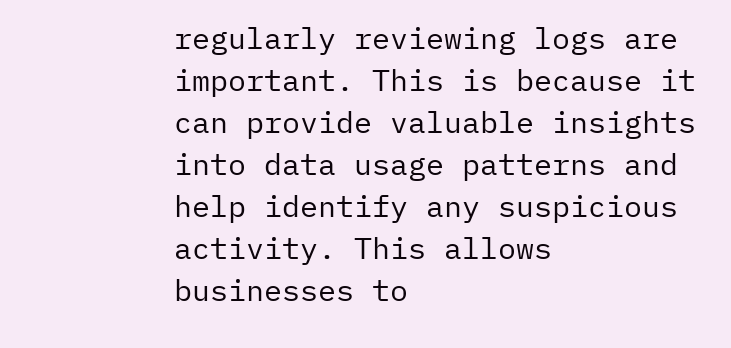regularly reviewing logs are important. This is because it can provide valuable insights into data usage patterns and help identify any suspicious activity. This allows businesses to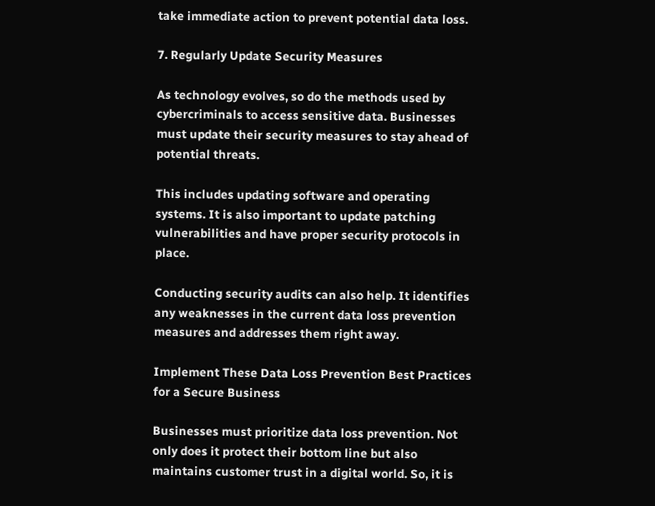take immediate action to prevent potential data loss.

7. Regularly Update Security Measures

As technology evolves, so do the methods used by cybercriminals to access sensitive data. Businesses must update their security measures to stay ahead of potential threats.

This includes updating software and operating systems. It is also important to update patching vulnerabilities and have proper security protocols in place.

Conducting security audits can also help. It identifies any weaknesses in the current data loss prevention measures and addresses them right away.

Implement These Data Loss Prevention Best Practices for a Secure Business

Businesses must prioritize data loss prevention. Not only does it protect their bottom line but also maintains customer trust in a digital world. So, it is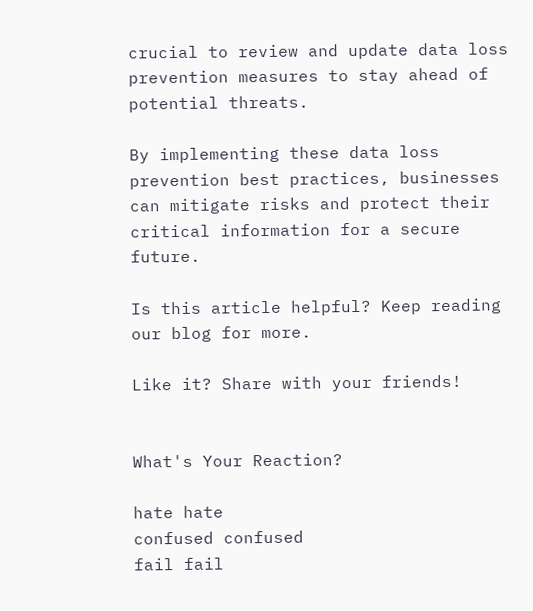crucial to review and update data loss prevention measures to stay ahead of potential threats.

By implementing these data loss prevention best practices, businesses can mitigate risks and protect their critical information for a secure future.

Is this article helpful? Keep reading our blog for more.

Like it? Share with your friends!


What's Your Reaction?

hate hate
confused confused
fail fail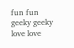fun fun
geeky geeky
love love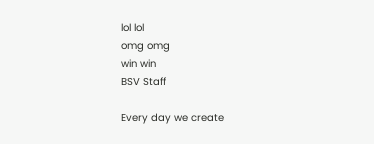lol lol
omg omg
win win
BSV Staff

Every day we create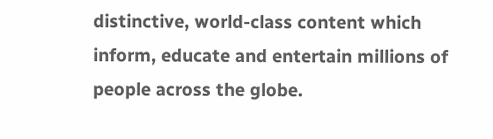distinctive, world-class content which inform, educate and entertain millions of people across the globe.